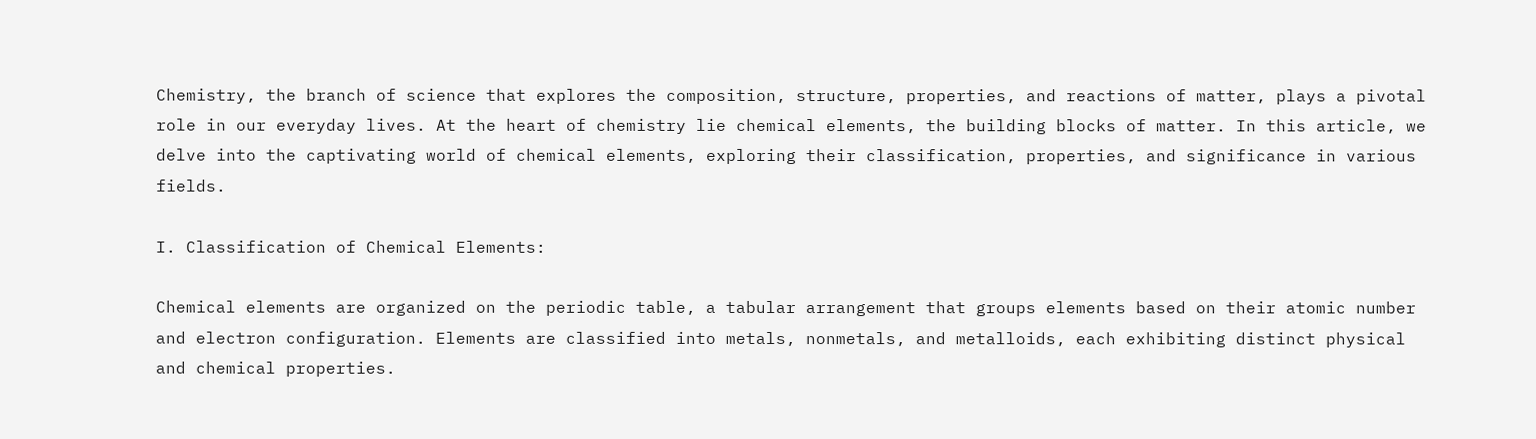Chemistry, the branch of science that explores the composition, structure, properties, and reactions of matter, plays a pivotal role in our everyday lives. At the heart of chemistry lie chemical elements, the building blocks of matter. In this article, we delve into the captivating world of chemical elements, exploring their classification, properties, and significance in various fields.

I. Classification of Chemical Elements:

Chemical elements are organized on the periodic table, a tabular arrangement that groups elements based on their atomic number and electron configuration. Elements are classified into metals, nonmetals, and metalloids, each exhibiting distinct physical and chemical properties.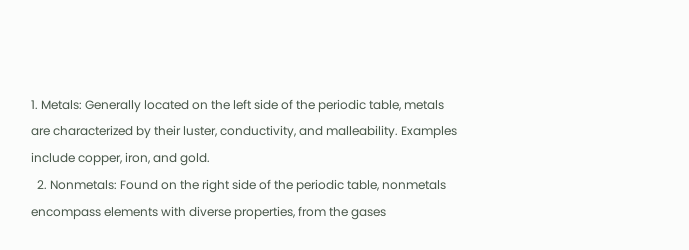1. Metals: Generally located on the left side of the periodic table, metals are characterized by their luster, conductivity, and malleability. Examples include copper, iron, and gold.
  2. Nonmetals: Found on the right side of the periodic table, nonmetals encompass elements with diverse properties, from the gases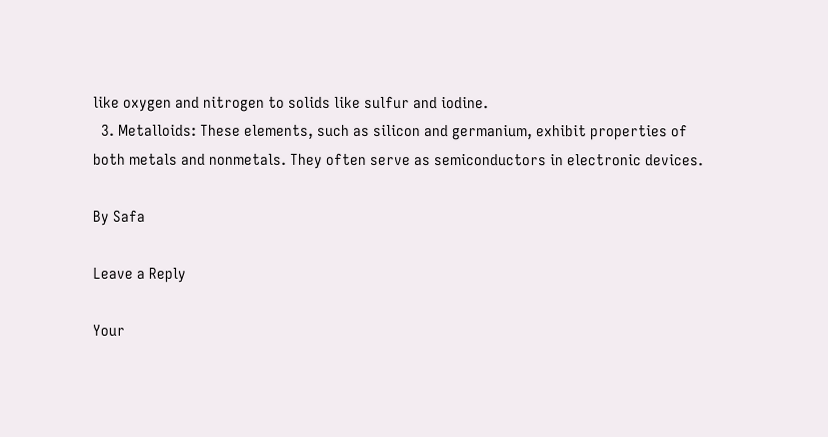like oxygen and nitrogen to solids like sulfur and iodine.
  3. Metalloids: These elements, such as silicon and germanium, exhibit properties of both metals and nonmetals. They often serve as semiconductors in electronic devices.

By Safa

Leave a Reply

Your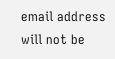email address will not be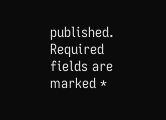published. Required fields are marked *